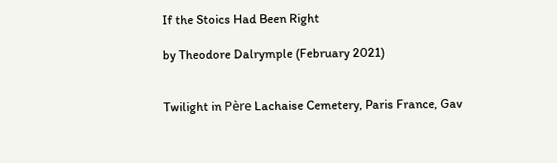If the Stoics Had Been Right

by Theodore Dalrymple (February 2021)


Twilight in Père Lachaise Cemetery, Paris France, Gav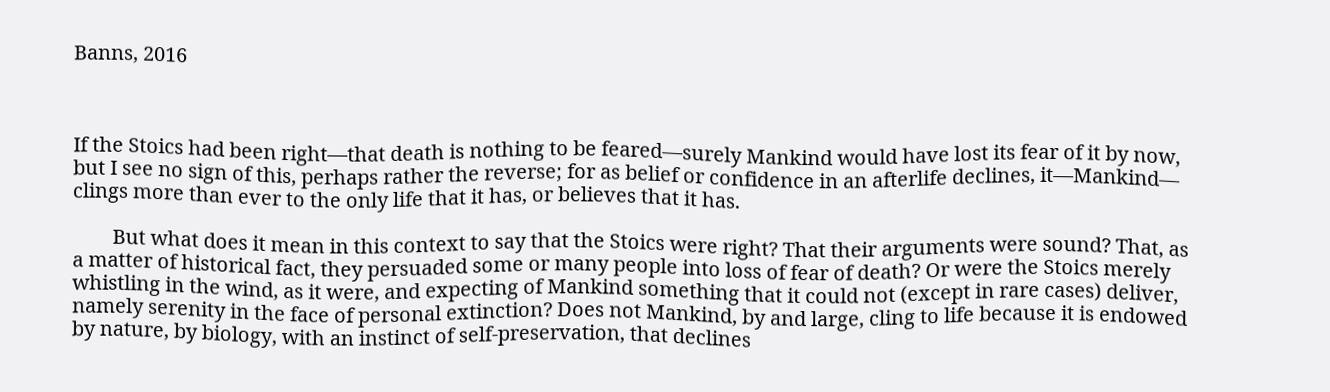Banns, 2016



If the Stoics had been right—that death is nothing to be feared—surely Mankind would have lost its fear of it by now, but I see no sign of this, perhaps rather the reverse; for as belief or confidence in an afterlife declines, it—Mankind— clings more than ever to the only life that it has, or believes that it has.

        But what does it mean in this context to say that the Stoics were right? That their arguments were sound? That, as a matter of historical fact, they persuaded some or many people into loss of fear of death? Or were the Stoics merely whistling in the wind, as it were, and expecting of Mankind something that it could not (except in rare cases) deliver, namely serenity in the face of personal extinction? Does not Mankind, by and large, cling to life because it is endowed by nature, by biology, with an instinct of self-preservation, that declines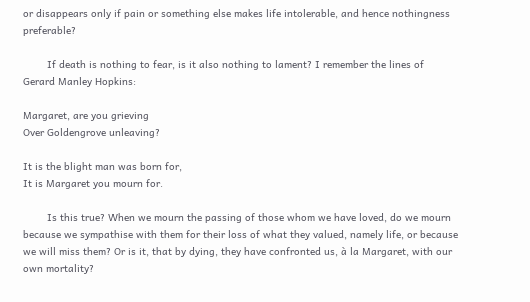or disappears only if pain or something else makes life intolerable, and hence nothingness preferable?

        If death is nothing to fear, is it also nothing to lament? I remember the lines of Gerard Manley Hopkins:

Margaret, are you grieving
Over Goldengrove unleaving?

It is the blight man was born for,
It is Margaret you mourn for.

        Is this true? When we mourn the passing of those whom we have loved, do we mourn because we sympathise with them for their loss of what they valued, namely life, or because we will miss them? Or is it, that by dying, they have confronted us, à la Margaret, with our own mortality?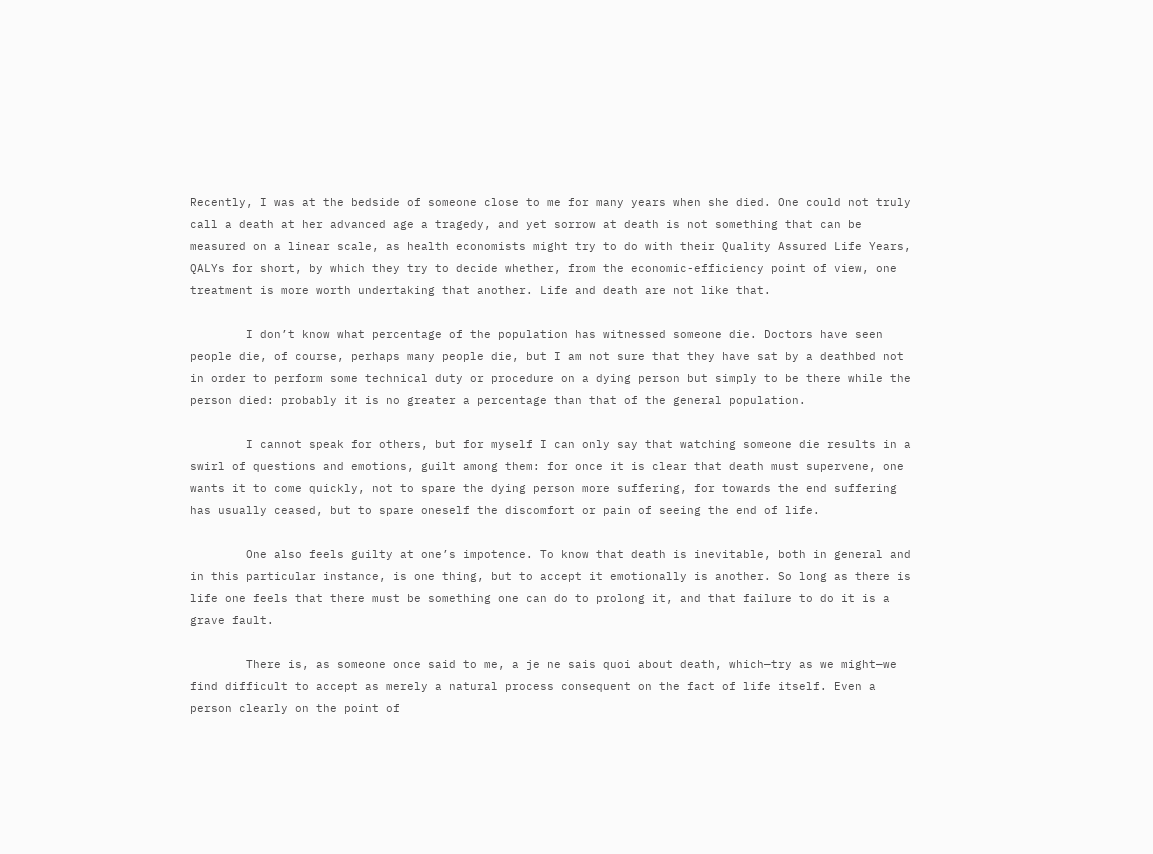Recently, I was at the bedside of someone close to me for many years when she died. One could not truly call a death at her advanced age a tragedy, and yet sorrow at death is not something that can be measured on a linear scale, as health economists might try to do with their Quality Assured Life Years, QALYs for short, by which they try to decide whether, from the economic-efficiency point of view, one treatment is more worth undertaking that another. Life and death are not like that.

        I don’t know what percentage of the population has witnessed someone die. Doctors have seen people die, of course, perhaps many people die, but I am not sure that they have sat by a deathbed not in order to perform some technical duty or procedure on a dying person but simply to be there while the person died: probably it is no greater a percentage than that of the general population.

        I cannot speak for others, but for myself I can only say that watching someone die results in a swirl of questions and emotions, guilt among them: for once it is clear that death must supervene, one wants it to come quickly, not to spare the dying person more suffering, for towards the end suffering has usually ceased, but to spare oneself the discomfort or pain of seeing the end of life.

        One also feels guilty at one’s impotence. To know that death is inevitable, both in general and in this particular instance, is one thing, but to accept it emotionally is another. So long as there is life one feels that there must be something one can do to prolong it, and that failure to do it is a grave fault.

        There is, as someone once said to me, a je ne sais quoi about death, which—try as we might—we find difficult to accept as merely a natural process consequent on the fact of life itself. Even a person clearly on the point of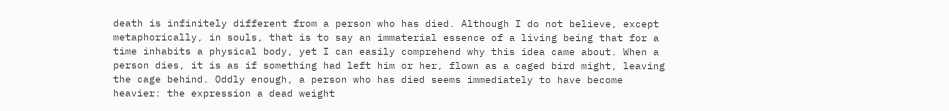death is infinitely different from a person who has died. Although I do not believe, except metaphorically, in souls, that is to say an immaterial essence of a living being that for a time inhabits a physical body, yet I can easily comprehend why this idea came about. When a person dies, it is as if something had left him or her, flown as a caged bird might, leaving the cage behind. Oddly enough, a person who has died seems immediately to have become heavier: the expression a dead weight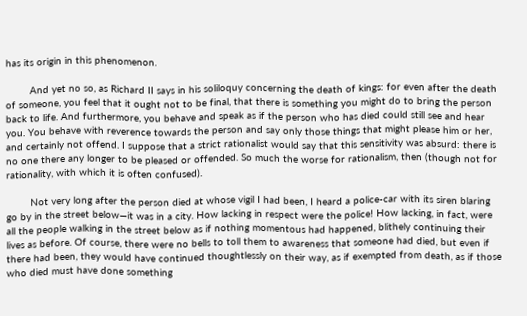has its origin in this phenomenon.

        And yet no so, as Richard II says in his soliloquy concerning the death of kings: for even after the death of someone, you feel that it ought not to be final, that there is something you might do to bring the person back to life. And furthermore, you behave and speak as if the person who has died could still see and hear you. You behave with reverence towards the person and say only those things that might please him or her, and certainly not offend. I suppose that a strict rationalist would say that this sensitivity was absurd: there is no one there any longer to be pleased or offended. So much the worse for rationalism, then (though not for rationality, with which it is often confused).

        Not very long after the person died at whose vigil I had been, I heard a police-car with its siren blaring go by in the street below—it was in a city. How lacking in respect were the police! How lacking, in fact, were all the people walking in the street below as if nothing momentous had happened, blithely continuing their lives as before. Of course, there were no bells to toll them to awareness that someone had died, but even if there had been, they would have continued thoughtlessly on their way, as if exempted from death, as if those who died must have done something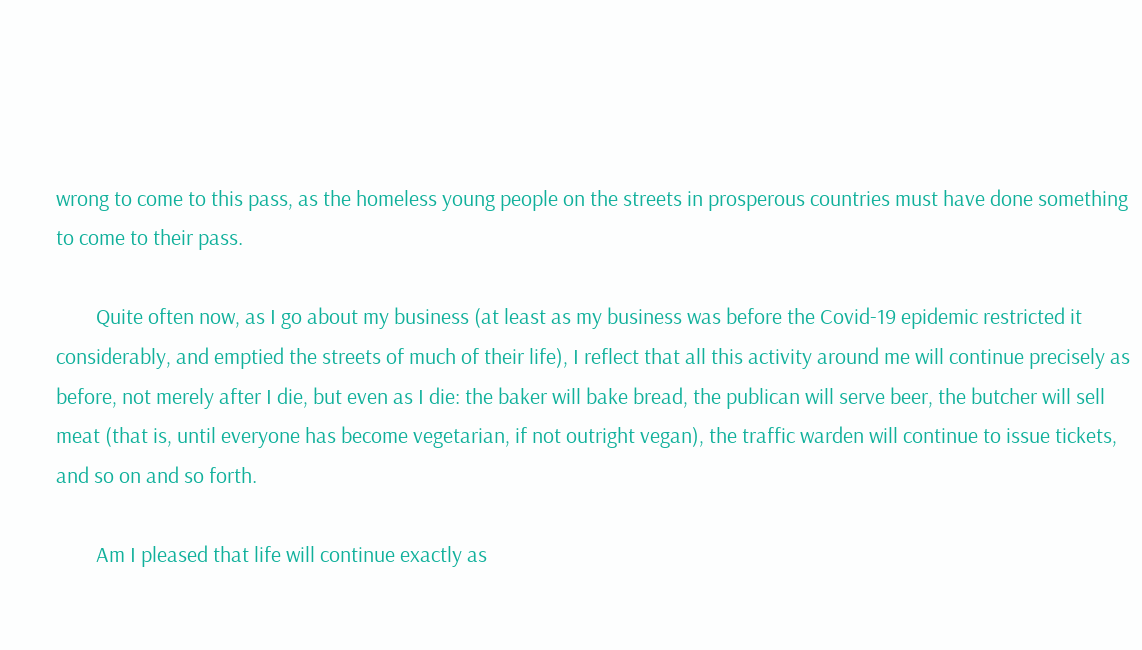wrong to come to this pass, as the homeless young people on the streets in prosperous countries must have done something to come to their pass.

        Quite often now, as I go about my business (at least as my business was before the Covid-19 epidemic restricted it considerably, and emptied the streets of much of their life), I reflect that all this activity around me will continue precisely as before, not merely after I die, but even as I die: the baker will bake bread, the publican will serve beer, the butcher will sell meat (that is, until everyone has become vegetarian, if not outright vegan), the traffic warden will continue to issue tickets, and so on and so forth.

        Am I pleased that life will continue exactly as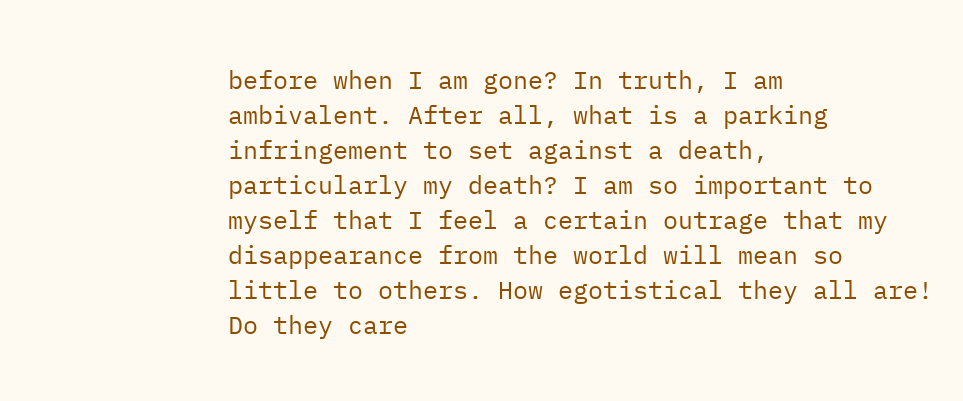before when I am gone? In truth, I am ambivalent. After all, what is a parking infringement to set against a death, particularly my death? I am so important to myself that I feel a certain outrage that my disappearance from the world will mean so little to others. How egotistical they all are! Do they care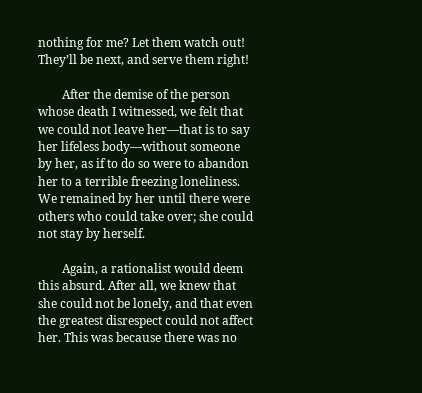nothing for me? Let them watch out! They’ll be next, and serve them right!

        After the demise of the person whose death I witnessed, we felt that we could not leave her—that is to say her lifeless body—without someone by her, as if to do so were to abandon her to a terrible freezing loneliness. We remained by her until there were others who could take over; she could not stay by herself.

        Again, a rationalist would deem this absurd. After all, we knew that she could not be lonely, and that even the greatest disrespect could not affect her. This was because there was no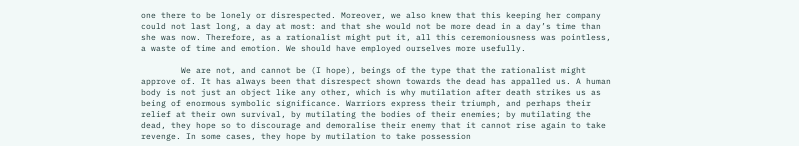one there to be lonely or disrespected. Moreover, we also knew that this keeping her company could not last long, a day at most: and that she would not be more dead in a day’s time than she was now. Therefore, as a rationalist might put it, all this ceremoniousness was pointless, a waste of time and emotion. We should have employed ourselves more usefully.

        We are not, and cannot be (I hope), beings of the type that the rationalist might approve of. It has always been that disrespect shown towards the dead has appalled us. A human body is not just an object like any other, which is why mutilation after death strikes us as being of enormous symbolic significance. Warriors express their triumph, and perhaps their relief at their own survival, by mutilating the bodies of their enemies; by mutilating the dead, they hope so to discourage and demoralise their enemy that it cannot rise again to take revenge. In some cases, they hope by mutilation to take possession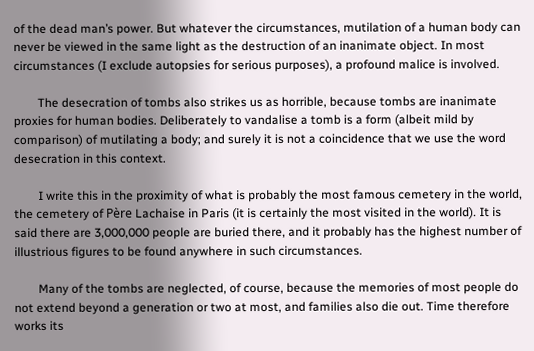of the dead man’s power. But whatever the circumstances, mutilation of a human body can never be viewed in the same light as the destruction of an inanimate object. In most circumstances (I exclude autopsies for serious purposes), a profound malice is involved.

        The desecration of tombs also strikes us as horrible, because tombs are inanimate proxies for human bodies. Deliberately to vandalise a tomb is a form (albeit mild by comparison) of mutilating a body; and surely it is not a coincidence that we use the word desecration in this context.

        I write this in the proximity of what is probably the most famous cemetery in the world, the cemetery of Père Lachaise in Paris (it is certainly the most visited in the world). It is said there are 3,000,000 people are buried there, and it probably has the highest number of illustrious figures to be found anywhere in such circumstances.

        Many of the tombs are neglected, of course, because the memories of most people do not extend beyond a generation or two at most, and families also die out. Time therefore works its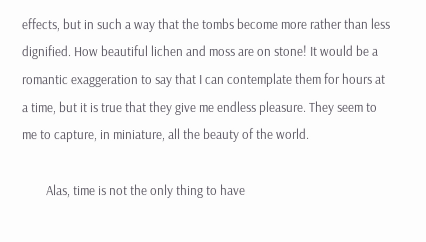effects, but in such a way that the tombs become more rather than less dignified. How beautiful lichen and moss are on stone! It would be a romantic exaggeration to say that I can contemplate them for hours at a time, but it is true that they give me endless pleasure. They seem to me to capture, in miniature, all the beauty of the world.

        Alas, time is not the only thing to have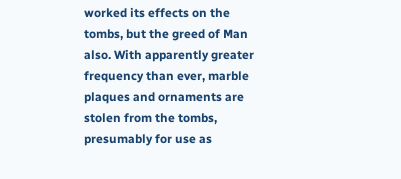worked its effects on the tombs, but the greed of Man also. With apparently greater frequency than ever, marble plaques and ornaments are stolen from the tombs, presumably for use as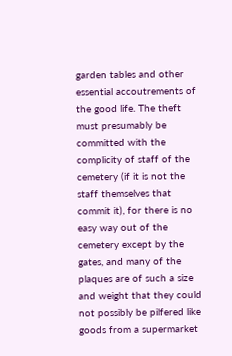garden tables and other essential accoutrements of the good life. The theft must presumably be committed with the complicity of staff of the cemetery (if it is not the staff themselves that commit it), for there is no easy way out of the cemetery except by the gates, and many of the plaques are of such a size and weight that they could not possibly be pilfered like goods from a supermarket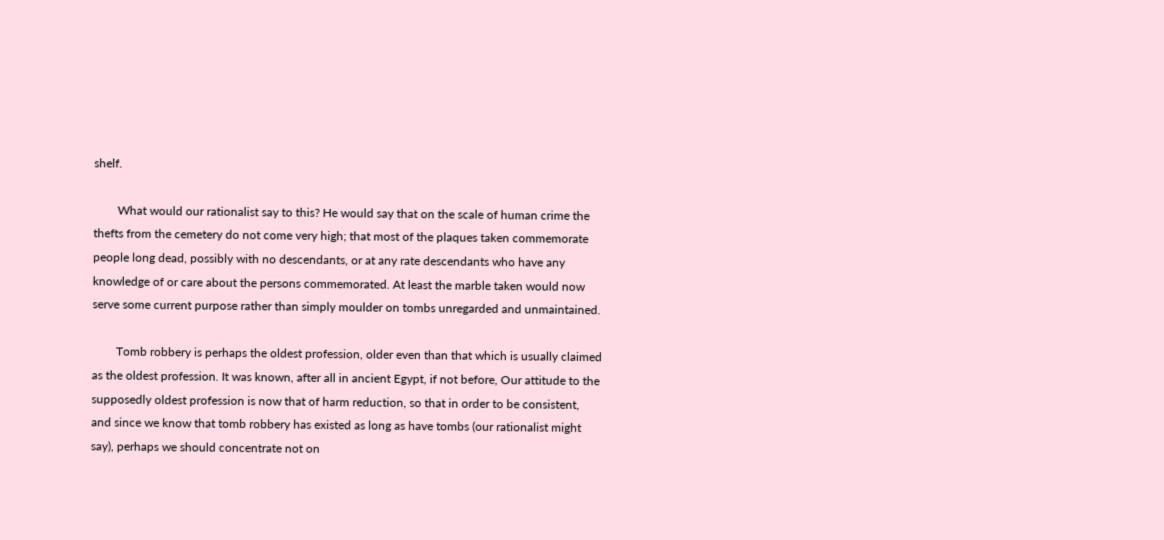shelf.

        What would our rationalist say to this? He would say that on the scale of human crime the thefts from the cemetery do not come very high; that most of the plaques taken commemorate people long dead, possibly with no descendants, or at any rate descendants who have any knowledge of or care about the persons commemorated. At least the marble taken would now serve some current purpose rather than simply moulder on tombs unregarded and unmaintained.

        Tomb robbery is perhaps the oldest profession, older even than that which is usually claimed as the oldest profession. It was known, after all in ancient Egypt, if not before, Our attitude to the supposedly oldest profession is now that of harm reduction, so that in order to be consistent, and since we know that tomb robbery has existed as long as have tombs (our rationalist might say), perhaps we should concentrate not on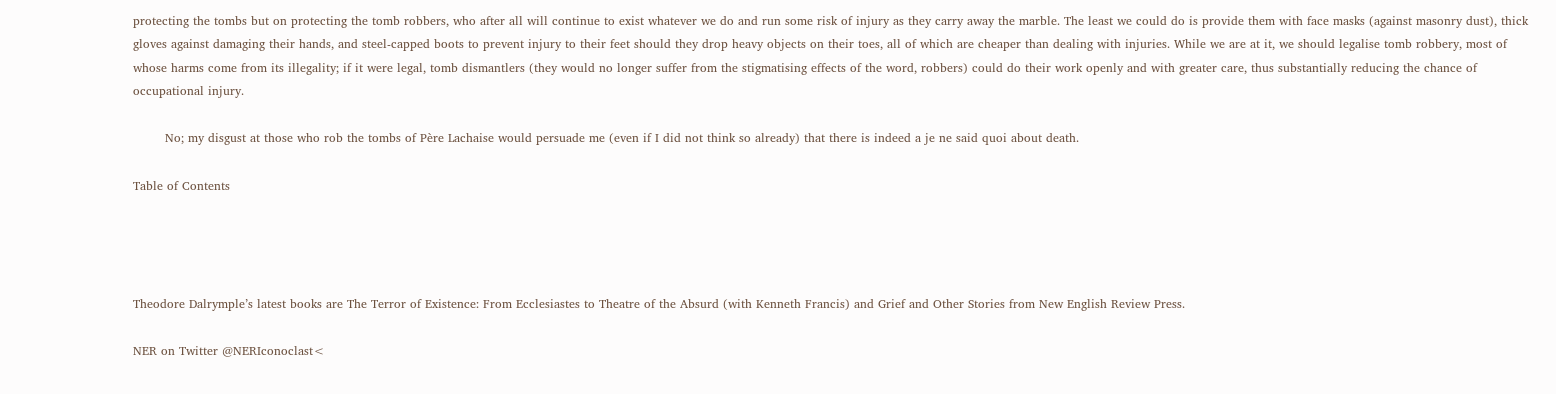protecting the tombs but on protecting the tomb robbers, who after all will continue to exist whatever we do and run some risk of injury as they carry away the marble. The least we could do is provide them with face masks (against masonry dust), thick gloves against damaging their hands, and steel-capped boots to prevent injury to their feet should they drop heavy objects on their toes, all of which are cheaper than dealing with injuries. While we are at it, we should legalise tomb robbery, most of whose harms come from its illegality; if it were legal, tomb dismantlers (they would no longer suffer from the stigmatising effects of the word, robbers) could do their work openly and with greater care, thus substantially reducing the chance of occupational injury.

        No; my disgust at those who rob the tombs of Père Lachaise would persuade me (even if I did not think so already) that there is indeed a je ne said quoi about death.

Table of Contents




Theodore Dalrymple’s latest books are The Terror of Existence: From Ecclesiastes to Theatre of the Absurd (with Kenneth Francis) and Grief and Other Stories from New English Review Press.

NER on Twitter @NERIconoclast<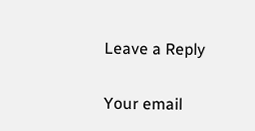Leave a Reply

Your email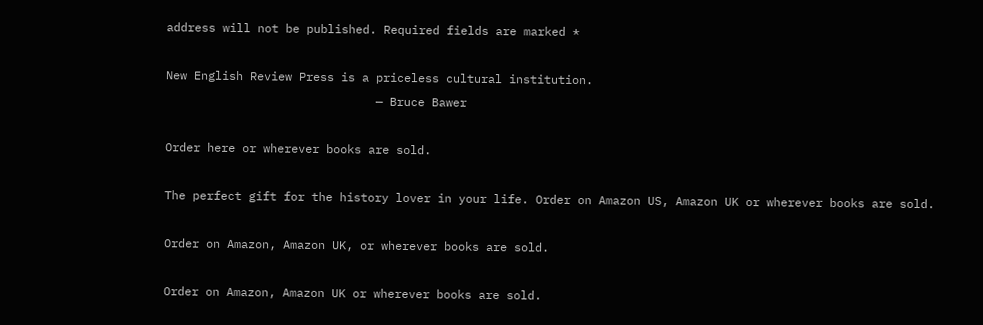address will not be published. Required fields are marked *

New English Review Press is a priceless cultural institution.
                              — Bruce Bawer

Order here or wherever books are sold.

The perfect gift for the history lover in your life. Order on Amazon US, Amazon UK or wherever books are sold.

Order on Amazon, Amazon UK, or wherever books are sold.

Order on Amazon, Amazon UK or wherever books are sold.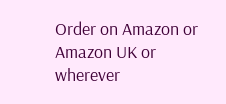Order on Amazon or Amazon UK or wherever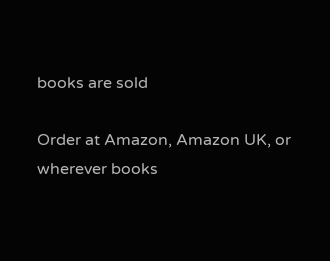books are sold

Order at Amazon, Amazon UK, or wherever books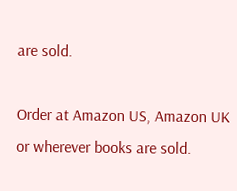are sold.

Order at Amazon US, Amazon UK or wherever books are sold.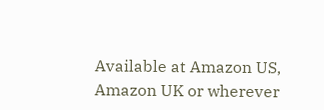Available at Amazon US, Amazon UK or wherever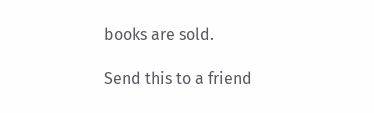books are sold.

Send this to a friend